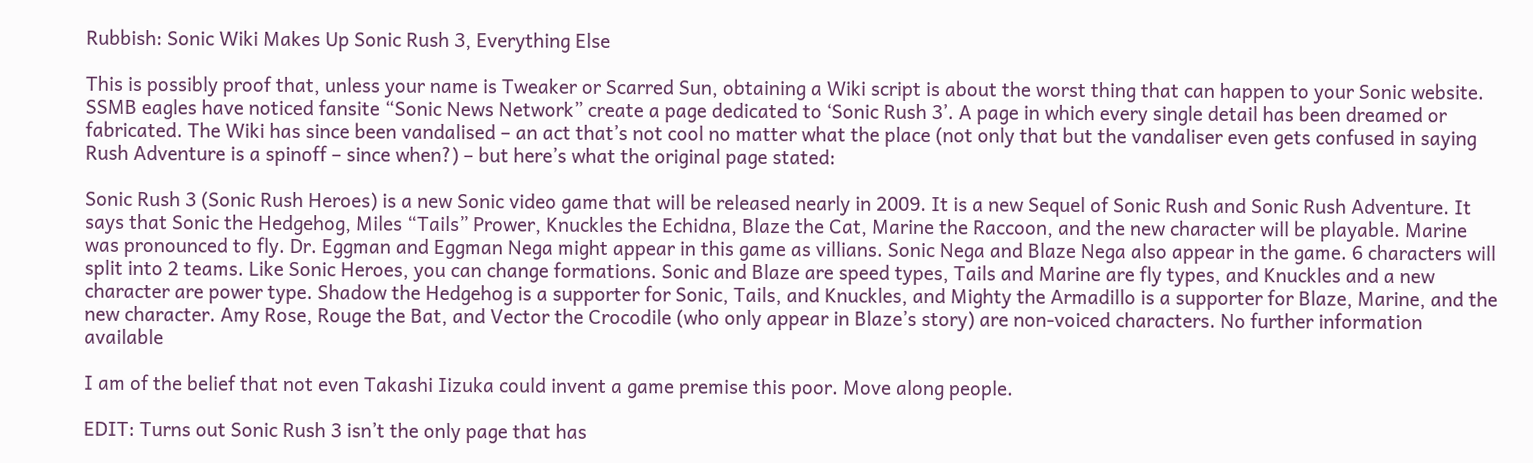Rubbish: Sonic Wiki Makes Up Sonic Rush 3, Everything Else

This is possibly proof that, unless your name is Tweaker or Scarred Sun, obtaining a Wiki script is about the worst thing that can happen to your Sonic website. SSMB eagles have noticed fansite “Sonic News Network” create a page dedicated to ‘Sonic Rush 3’. A page in which every single detail has been dreamed or fabricated. The Wiki has since been vandalised – an act that’s not cool no matter what the place (not only that but the vandaliser even gets confused in saying Rush Adventure is a spinoff – since when?) – but here’s what the original page stated:

Sonic Rush 3 (Sonic Rush Heroes) is a new Sonic video game that will be released nearly in 2009. It is a new Sequel of Sonic Rush and Sonic Rush Adventure. It says that Sonic the Hedgehog, Miles “Tails” Prower, Knuckles the Echidna, Blaze the Cat, Marine the Raccoon, and the new character will be playable. Marine was pronounced to fly. Dr. Eggman and Eggman Nega might appear in this game as villians. Sonic Nega and Blaze Nega also appear in the game. 6 characters will split into 2 teams. Like Sonic Heroes, you can change formations. Sonic and Blaze are speed types, Tails and Marine are fly types, and Knuckles and a new character are power type. Shadow the Hedgehog is a supporter for Sonic, Tails, and Knuckles, and Mighty the Armadillo is a supporter for Blaze, Marine, and the new character. Amy Rose, Rouge the Bat, and Vector the Crocodile (who only appear in Blaze’s story) are non-voiced characters. No further information available

I am of the belief that not even Takashi Iizuka could invent a game premise this poor. Move along people.

EDIT: Turns out Sonic Rush 3 isn’t the only page that has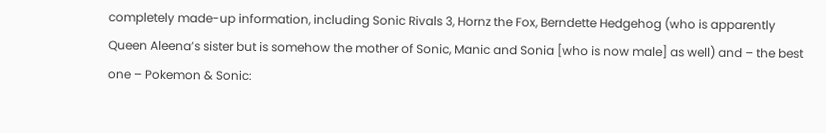completely made-up information, including Sonic Rivals 3, Hornz the Fox, Berndette Hedgehog (who is apparently Queen Aleena’s sister but is somehow the mother of Sonic, Manic and Sonia [who is now male] as well) and – the best one – Pokemon & Sonic: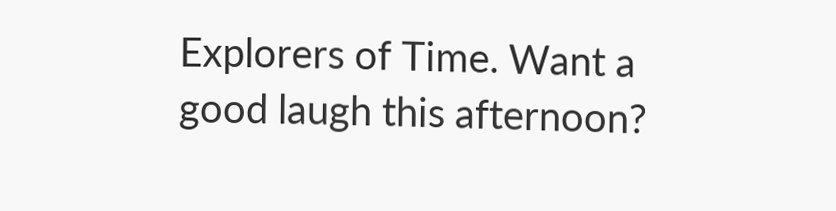Explorers of Time. Want a good laugh this afternoon?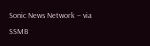Sonic News Network – via SSMB